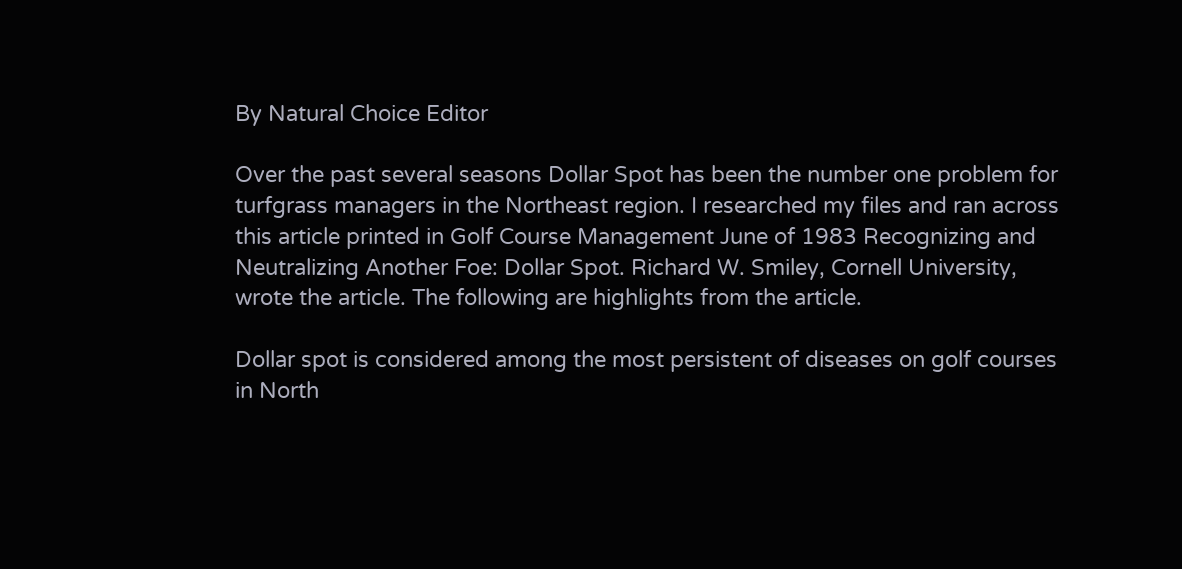By Natural Choice Editor

Over the past several seasons Dollar Spot has been the number one problem for turfgrass managers in the Northeast region. I researched my files and ran across this article printed in Golf Course Management June of 1983 Recognizing and Neutralizing Another Foe: Dollar Spot. Richard W. Smiley, Cornell University, wrote the article. The following are highlights from the article.

Dollar spot is considered among the most persistent of diseases on golf courses in North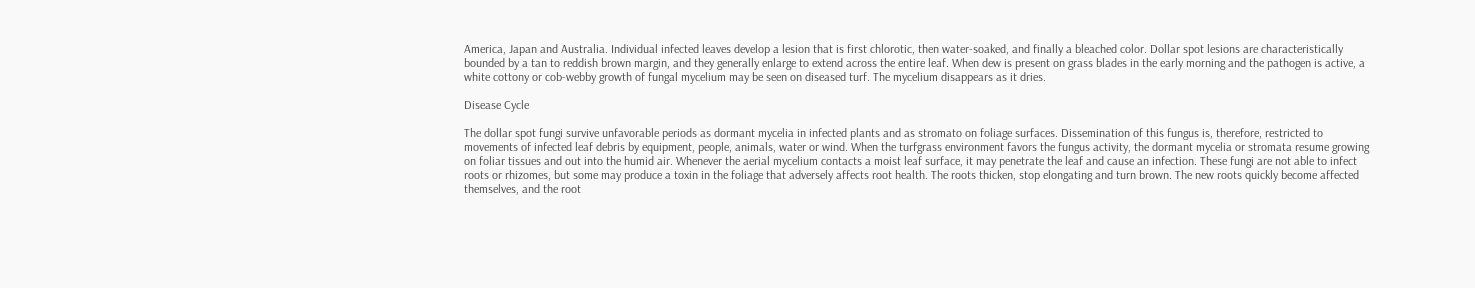America, Japan and Australia. Individual infected leaves develop a lesion that is first chlorotic, then water-soaked, and finally a bleached color. Dollar spot lesions are characteristically bounded by a tan to reddish brown margin, and they generally enlarge to extend across the entire leaf. When dew is present on grass blades in the early morning and the pathogen is active, a white cottony or cob-webby growth of fungal mycelium may be seen on diseased turf. The mycelium disappears as it dries.

Disease Cycle

The dollar spot fungi survive unfavorable periods as dormant mycelia in infected plants and as stromato on foliage surfaces. Dissemination of this fungus is, therefore, restricted to movements of infected leaf debris by equipment, people, animals, water or wind. When the turfgrass environment favors the fungus activity, the dormant mycelia or stromata resume growing on foliar tissues and out into the humid air. Whenever the aerial mycelium contacts a moist leaf surface, it may penetrate the leaf and cause an infection. These fungi are not able to infect roots or rhizomes, but some may produce a toxin in the foliage that adversely affects root health. The roots thicken, stop elongating and turn brown. The new roots quickly become affected themselves, and the root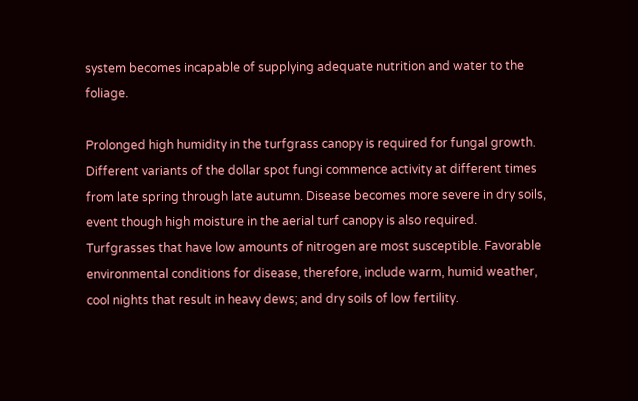system becomes incapable of supplying adequate nutrition and water to the foliage.

Prolonged high humidity in the turfgrass canopy is required for fungal growth. Different variants of the dollar spot fungi commence activity at different times from late spring through late autumn. Disease becomes more severe in dry soils, event though high moisture in the aerial turf canopy is also required. Turfgrasses that have low amounts of nitrogen are most susceptible. Favorable environmental conditions for disease, therefore, include warm, humid weather, cool nights that result in heavy dews; and dry soils of low fertility.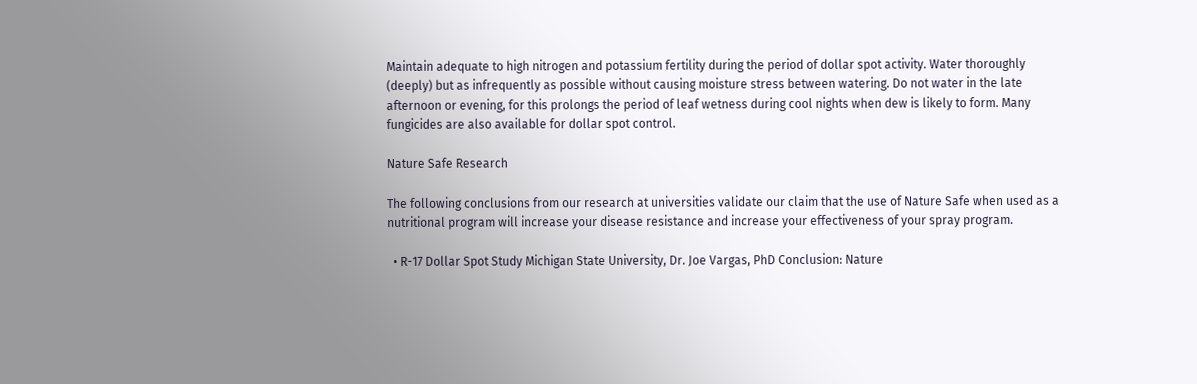Maintain adequate to high nitrogen and potassium fertility during the period of dollar spot activity. Water thoroughly (deeply) but as infrequently as possible without causing moisture stress between watering. Do not water in the late afternoon or evening, for this prolongs the period of leaf wetness during cool nights when dew is likely to form. Many fungicides are also available for dollar spot control.

Nature Safe Research

The following conclusions from our research at universities validate our claim that the use of Nature Safe when used as a nutritional program will increase your disease resistance and increase your effectiveness of your spray program.

  • R-17 Dollar Spot Study Michigan State University, Dr. Joe Vargas, PhD Conclusion: Nature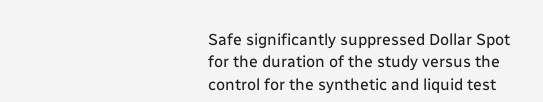Safe significantly suppressed Dollar Spot for the duration of the study versus the control for the synthetic and liquid test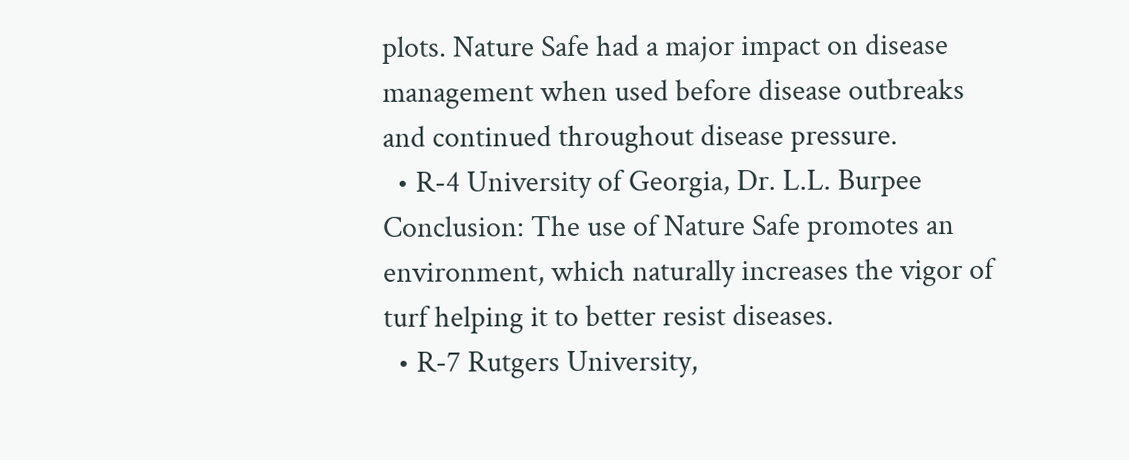plots. Nature Safe had a major impact on disease management when used before disease outbreaks and continued throughout disease pressure.
  • R-4 University of Georgia, Dr. L.L. Burpee Conclusion: The use of Nature Safe promotes an environment, which naturally increases the vigor of turf helping it to better resist diseases.
  • R-7 Rutgers University,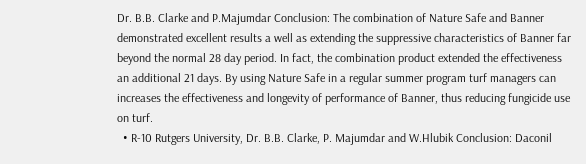Dr. B.B. Clarke and P.Majumdar Conclusion: The combination of Nature Safe and Banner demonstrated excellent results a well as extending the suppressive characteristics of Banner far beyond the normal 28 day period. In fact, the combination product extended the effectiveness an additional 21 days. By using Nature Safe in a regular summer program turf managers can increases the effectiveness and longevity of performance of Banner, thus reducing fungicide use on turf.
  • R-10 Rutgers University, Dr. B.B. Clarke, P. Majumdar and W.Hlubik Conclusion: Daconil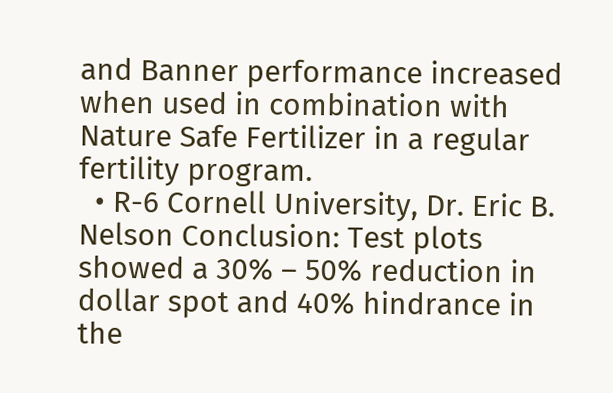and Banner performance increased when used in combination with Nature Safe Fertilizer in a regular fertility program.
  • R-6 Cornell University, Dr. Eric B. Nelson Conclusion: Test plots showed a 30% – 50% reduction in dollar spot and 40% hindrance in the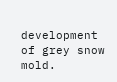development of grey snow mold.